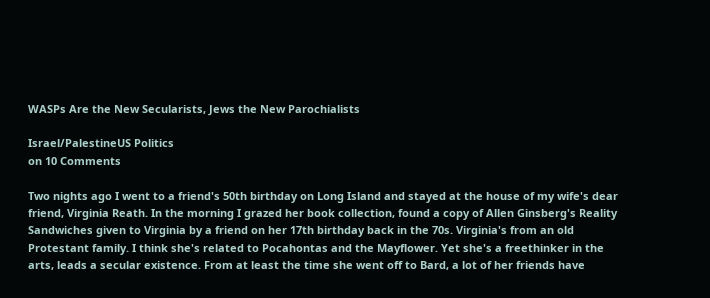WASPs Are the New Secularists, Jews the New Parochialists

Israel/PalestineUS Politics
on 10 Comments

Two nights ago I went to a friend's 50th birthday on Long Island and stayed at the house of my wife's dear friend, Virginia Reath. In the morning I grazed her book collection, found a copy of Allen Ginsberg's Reality Sandwiches given to Virginia by a friend on her 17th birthday back in the 70s. Virginia's from an old Protestant family. I think she's related to Pocahontas and the Mayflower. Yet she's a freethinker in the arts, leads a secular existence. From at least the time she went off to Bard, a lot of her friends have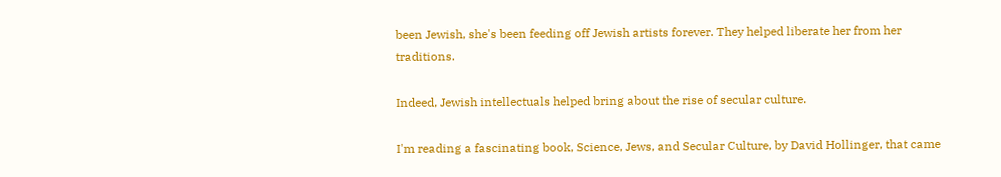been Jewish, she's been feeding off Jewish artists forever. They helped liberate her from her traditions.

Indeed, Jewish intellectuals helped bring about the rise of secular culture.

I'm reading a fascinating book, Science, Jews, and Secular Culture, by David Hollinger, that came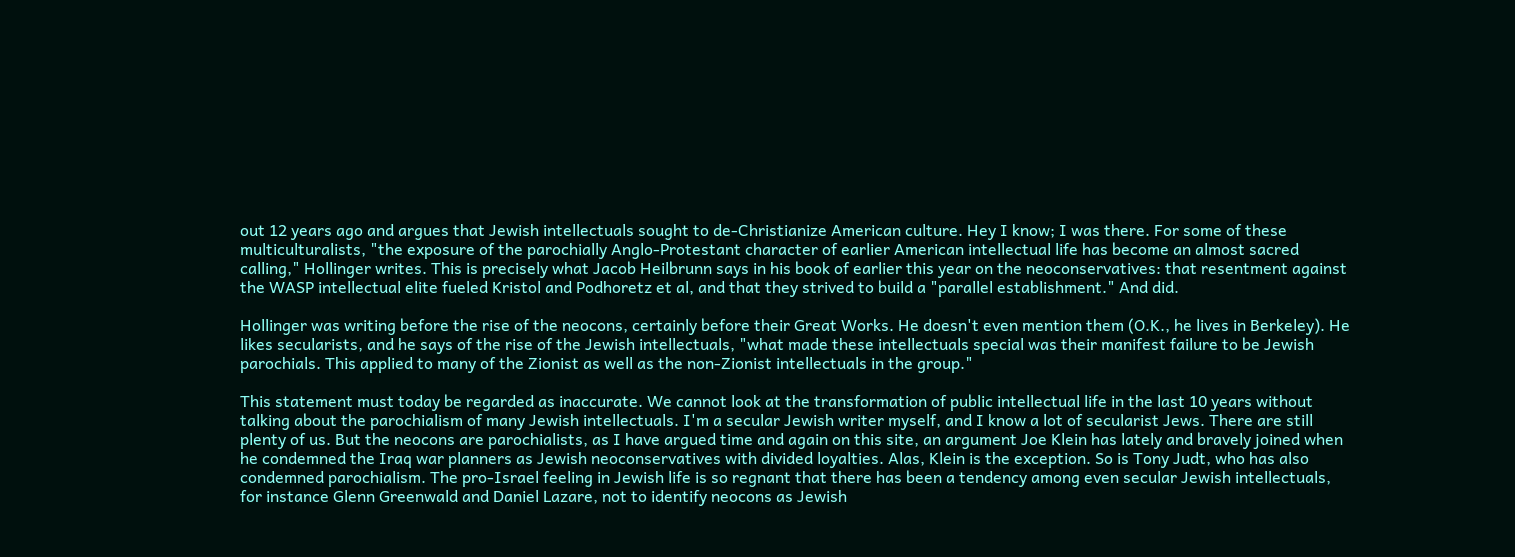out 12 years ago and argues that Jewish intellectuals sought to de-Christianize American culture. Hey I know; I was there. For some of these multiculturalists, "the exposure of the parochially Anglo-Protestant character of earlier American intellectual life has become an almost sacred calling," Hollinger writes. This is precisely what Jacob Heilbrunn says in his book of earlier this year on the neoconservatives: that resentment against the WASP intellectual elite fueled Kristol and Podhoretz et al, and that they strived to build a "parallel establishment." And did.

Hollinger was writing before the rise of the neocons, certainly before their Great Works. He doesn't even mention them (O.K., he lives in Berkeley). He likes secularists, and he says of the rise of the Jewish intellectuals, "what made these intellectuals special was their manifest failure to be Jewish parochials. This applied to many of the Zionist as well as the non-Zionist intellectuals in the group."

This statement must today be regarded as inaccurate. We cannot look at the transformation of public intellectual life in the last 10 years without talking about the parochialism of many Jewish intellectuals. I'm a secular Jewish writer myself, and I know a lot of secularist Jews. There are still plenty of us. But the neocons are parochialists, as I have argued time and again on this site, an argument Joe Klein has lately and bravely joined when he condemned the Iraq war planners as Jewish neoconservatives with divided loyalties. Alas, Klein is the exception. So is Tony Judt, who has also condemned parochialism. The pro-Israel feeling in Jewish life is so regnant that there has been a tendency among even secular Jewish intellectuals, for instance Glenn Greenwald and Daniel Lazare, not to identify neocons as Jewish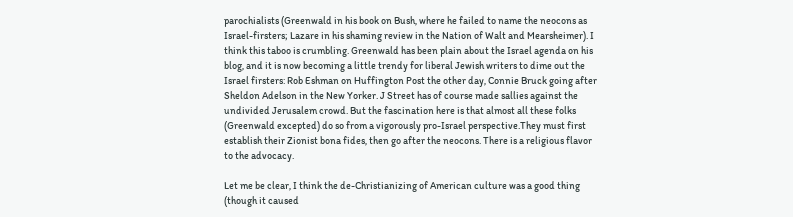parochialists (Greenwald in his book on Bush, where he failed to name the neocons as Israel-firsters; Lazare in his shaming review in the Nation of Walt and Mearsheimer). I think this taboo is crumbling. Greenwald has been plain about the Israel agenda on his blog, and it is now becoming a little trendy for liberal Jewish writers to dime out the Israel firsters: Rob Eshman on Huffington Post the other day, Connie Bruck going after Sheldon Adelson in the New Yorker. J Street has of course made sallies against the undivided Jerusalem crowd. But the fascination here is that almost all these folks (Greenwald excepted) do so from a vigorously pro-Israel perspective.They must first establish their Zionist bona fides, then go after the neocons. There is a religious flavor to the advocacy.

Let me be clear, I think the de-Christianizing of American culture was a good thing (though it caused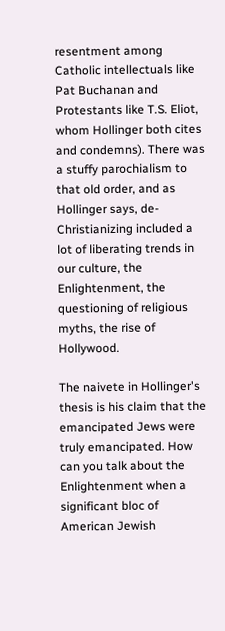resentment among Catholic intellectuals like Pat Buchanan and Protestants like T.S. Eliot, whom Hollinger both cites and condemns). There was a stuffy parochialism to that old order, and as Hollinger says, de-Christianizing included a lot of liberating trends in our culture, the Enlightenment, the questioning of religious myths, the rise of Hollywood.

The naivete in Hollinger's thesis is his claim that the emancipated Jews were truly emancipated. How can you talk about the Enlightenment when a significant bloc of American Jewish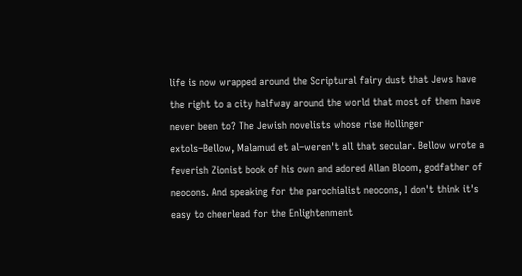life is now wrapped around the Scriptural fairy dust that Jews have the right to a city halfway around the world that most of them have never been to? The Jewish novelists whose rise Hollinger extols–Bellow, Malamud et al–weren't all that secular. Bellow wrote a feverish Zionist book of his own and adored Allan Bloom, godfather of neocons. And speaking for the parochialist neocons, I don't think it's easy to cheerlead for the Enlightenment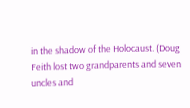in the shadow of the Holocaust. (Doug Feith lost two grandparents and seven uncles and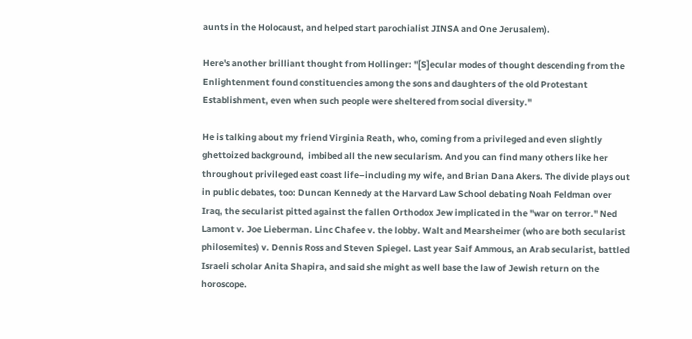aunts in the Holocaust, and helped start parochialist JINSA and One Jerusalem).

Here's another brilliant thought from Hollinger: "[S]ecular modes of thought descending from the Enlightenment found constituencies among the sons and daughters of the old Protestant Establishment, even when such people were sheltered from social diversity."

He is talking about my friend Virginia Reath, who, coming from a privileged and even slightly ghettoized background,  imbibed all the new secularism. And you can find many others like her throughout privileged east coast life–including my wife, and Brian Dana Akers. The divide plays out in public debates, too: Duncan Kennedy at the Harvard Law School debating Noah Feldman over Iraq, the secularist pitted against the fallen Orthodox Jew implicated in the "war on terror." Ned Lamont v. Joe Lieberman. Linc Chafee v. the lobby. Walt and Mearsheimer (who are both secularist philosemites) v. Dennis Ross and Steven Spiegel. Last year Saif Ammous, an Arab secularist, battled Israeli scholar Anita Shapira, and said she might as well base the law of Jewish return on the horoscope.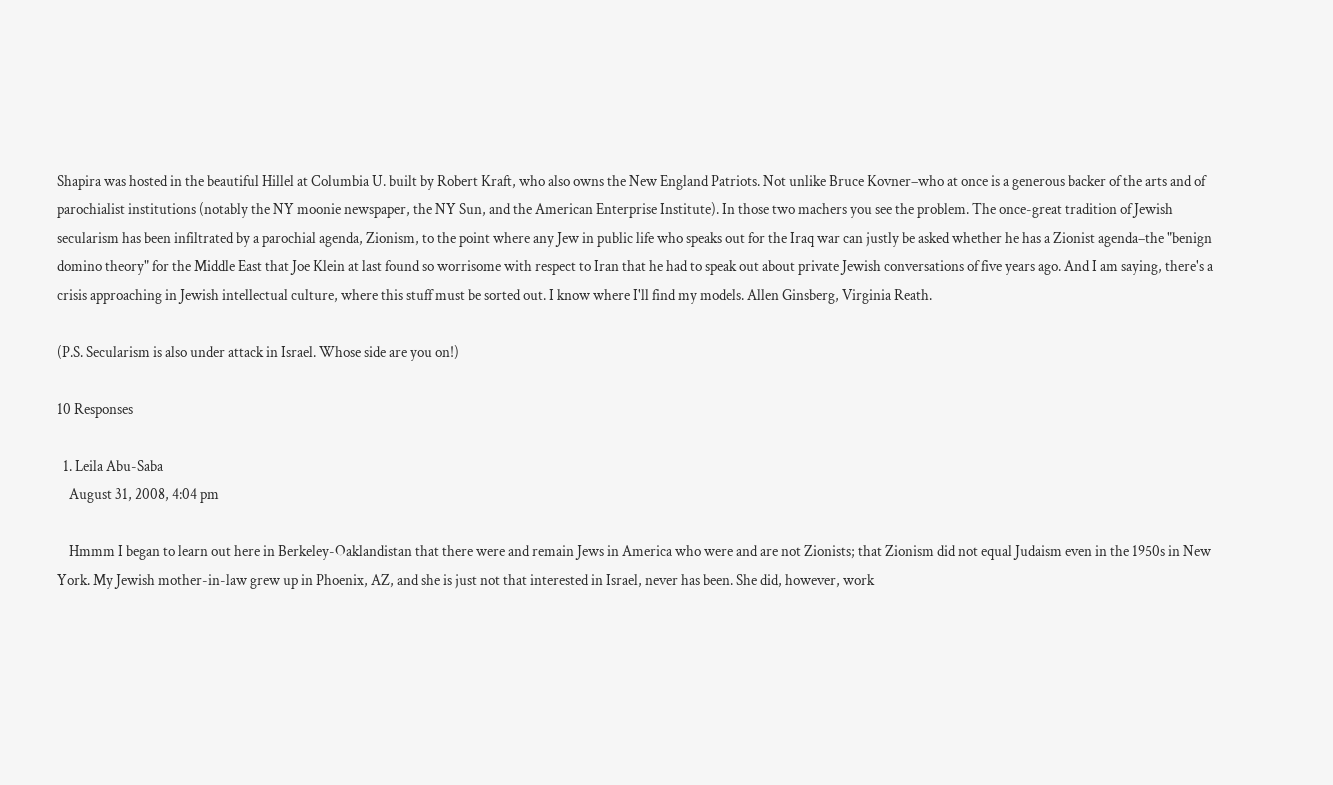Shapira was hosted in the beautiful Hillel at Columbia U. built by Robert Kraft, who also owns the New England Patriots. Not unlike Bruce Kovner–who at once is a generous backer of the arts and of parochialist institutions (notably the NY moonie newspaper, the NY Sun, and the American Enterprise Institute). In those two machers you see the problem. The once-great tradition of Jewish secularism has been infiltrated by a parochial agenda, Zionism, to the point where any Jew in public life who speaks out for the Iraq war can justly be asked whether he has a Zionist agenda–the "benign domino theory" for the Middle East that Joe Klein at last found so worrisome with respect to Iran that he had to speak out about private Jewish conversations of five years ago. And I am saying, there's a crisis approaching in Jewish intellectual culture, where this stuff must be sorted out. I know where I'll find my models. Allen Ginsberg, Virginia Reath.

(P.S. Secularism is also under attack in Israel. Whose side are you on!)

10 Responses

  1. Leila Abu-Saba
    August 31, 2008, 4:04 pm

    Hmmm I began to learn out here in Berkeley-Oaklandistan that there were and remain Jews in America who were and are not Zionists; that Zionism did not equal Judaism even in the 1950s in New York. My Jewish mother-in-law grew up in Phoenix, AZ, and she is just not that interested in Israel, never has been. She did, however, work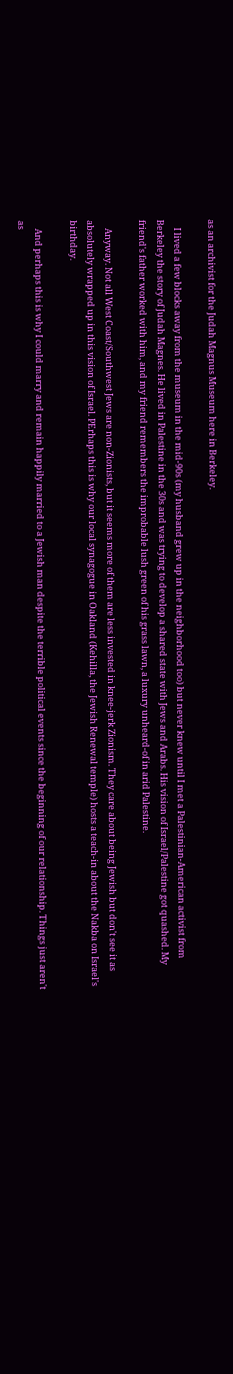as an archivist for the Judah Magnus Museum here in Berkeley.

    I lived a few blocks away from the museum in the mid-90s (my husband grew up in the neighborhood too) but never knew until I met a Palestinian-American activist from Berkeley the story of Judah Magnes. He lived in Palestine in the 30s and was trying to develop a shared state with Jews and Arabs. His vision of Israel/Palestine got quashed. My friend's father worked with him, and my friend remembers the improbable lush green of his grass lawn, a luxury unheard-of in arid Palestine.

    Anyway. Not all West Coast/Southwest Jews are non-Zionists, but it seems more of them are less invested in knee-jerk Zionism. They care about being Jewish but don't see it as absolutely wrapped up in this vision of Israel. PErhaps this is why our local synagogue in Oakland (Kehilla, the Jewish Renewal temple) hosts a teach-in about the Nakba on Israel's birthday.

    And perhaps this is why I could marry and remain happily married to a Jewish man despite the terrible political events since the beginning of our relationship. Things just aren't as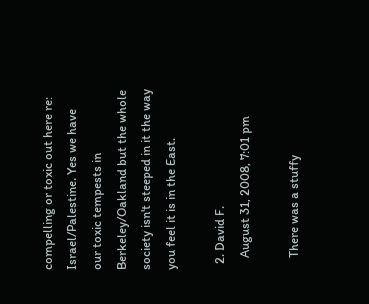compelling or toxic out here re: Israel/Palestine. Yes we have our toxic tempests in Berkeley/Oakland but the whole society isn't steeped in it the way you feel it is in the East.

  2. David F.
    August 31, 2008, 7:01 pm

    There was a stuffy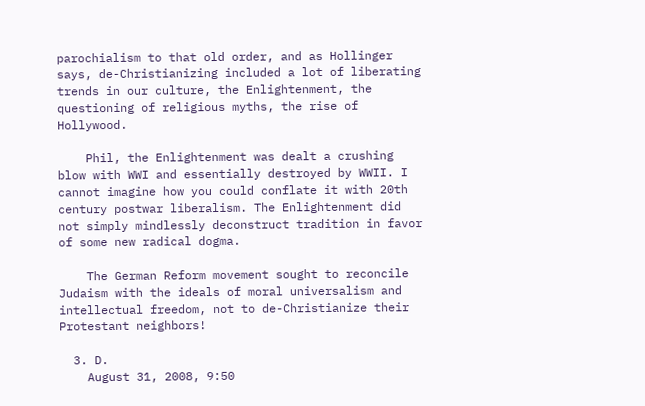parochialism to that old order, and as Hollinger says, de-Christianizing included a lot of liberating trends in our culture, the Enlightenment, the questioning of religious myths, the rise of Hollywood.

    Phil, the Enlightenment was dealt a crushing blow with WWI and essentially destroyed by WWII. I cannot imagine how you could conflate it with 20th century postwar liberalism. The Enlightenment did not simply mindlessly deconstruct tradition in favor of some new radical dogma.

    The German Reform movement sought to reconcile Judaism with the ideals of moral universalism and intellectual freedom, not to de-Christianize their Protestant neighbors!

  3. D.
    August 31, 2008, 9:50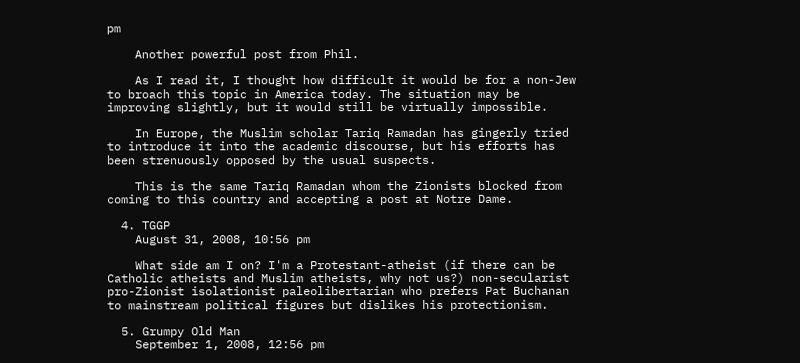pm

    Another powerful post from Phil.

    As I read it, I thought how difficult it would be for a non-Jew to broach this topic in America today. The situation may be improving slightly, but it would still be virtually impossible.

    In Europe, the Muslim scholar Tariq Ramadan has gingerly tried to introduce it into the academic discourse, but his efforts has been strenuously opposed by the usual suspects.

    This is the same Tariq Ramadan whom the Zionists blocked from coming to this country and accepting a post at Notre Dame.

  4. TGGP
    August 31, 2008, 10:56 pm

    What side am I on? I'm a Protestant-atheist (if there can be Catholic atheists and Muslim atheists, why not us?) non-secularist pro-Zionist isolationist paleolibertarian who prefers Pat Buchanan to mainstream political figures but dislikes his protectionism.

  5. Grumpy Old Man
    September 1, 2008, 12:56 pm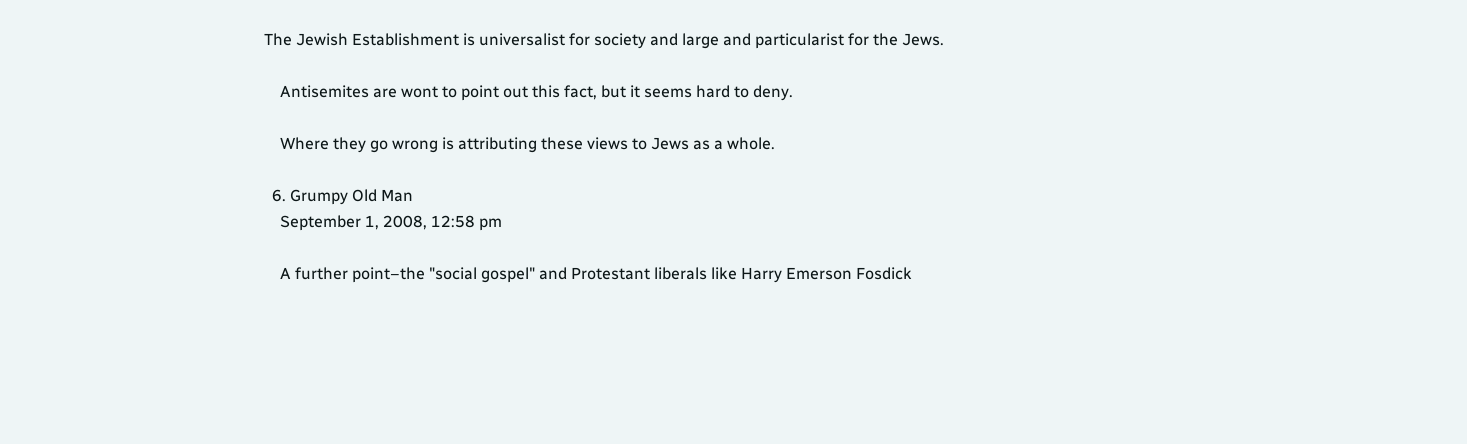The Jewish Establishment is universalist for society and large and particularist for the Jews.

    Antisemites are wont to point out this fact, but it seems hard to deny.

    Where they go wrong is attributing these views to Jews as a whole.

  6. Grumpy Old Man
    September 1, 2008, 12:58 pm

    A further point–the "social gospel" and Protestant liberals like Harry Emerson Fosdick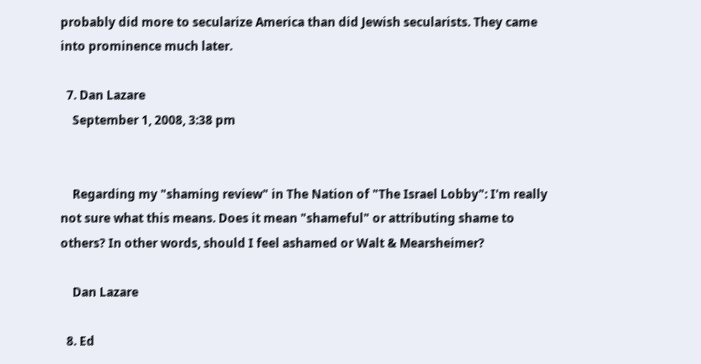probably did more to secularize America than did Jewish secularists. They came into prominence much later.

  7. Dan Lazare
    September 1, 2008, 3:38 pm


    Regarding my "shaming review" in The Nation of "The Israel Lobby": I'm really not sure what this means. Does it mean "shameful" or attributing shame to others? In other words, should I feel ashamed or Walt & Mearsheimer?

    Dan Lazare

  8. Ed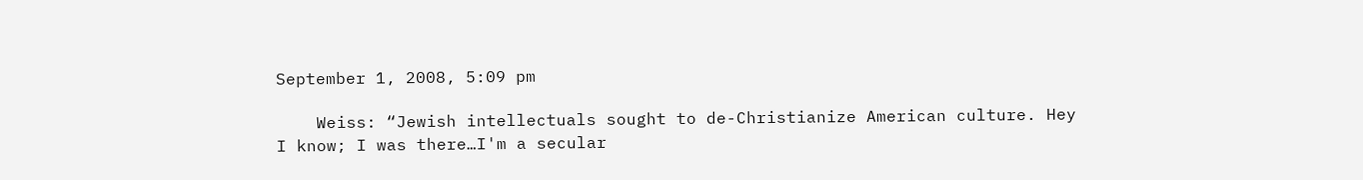September 1, 2008, 5:09 pm

    Weiss: “Jewish intellectuals sought to de-Christianize American culture. Hey I know; I was there…I'm a secular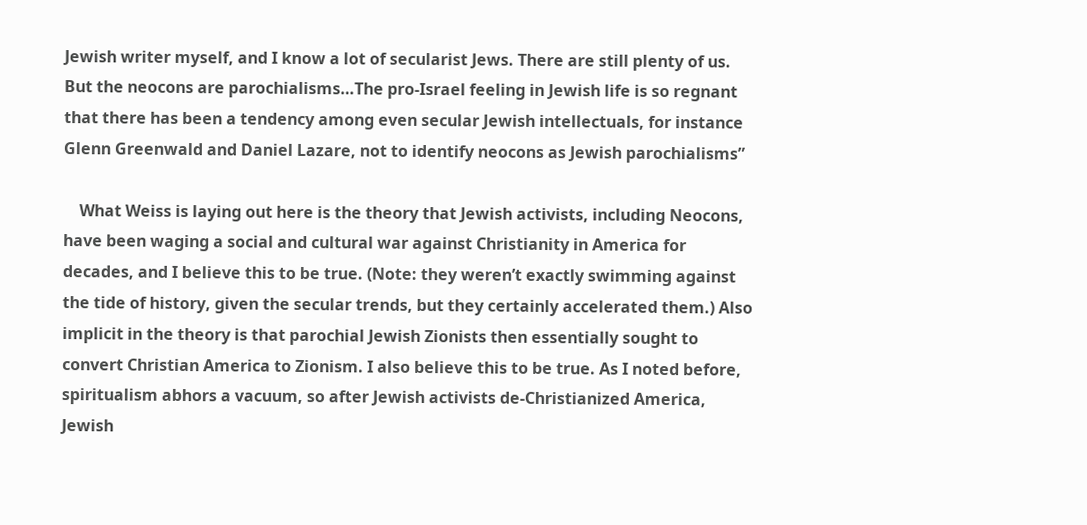Jewish writer myself, and I know a lot of secularist Jews. There are still plenty of us. But the neocons are parochialisms…The pro-Israel feeling in Jewish life is so regnant that there has been a tendency among even secular Jewish intellectuals, for instance Glenn Greenwald and Daniel Lazare, not to identify neocons as Jewish parochialisms”

    What Weiss is laying out here is the theory that Jewish activists, including Neocons, have been waging a social and cultural war against Christianity in America for decades, and I believe this to be true. (Note: they weren’t exactly swimming against the tide of history, given the secular trends, but they certainly accelerated them.) Also implicit in the theory is that parochial Jewish Zionists then essentially sought to convert Christian America to Zionism. I also believe this to be true. As I noted before, spiritualism abhors a vacuum, so after Jewish activists de-Christianized America, Jewish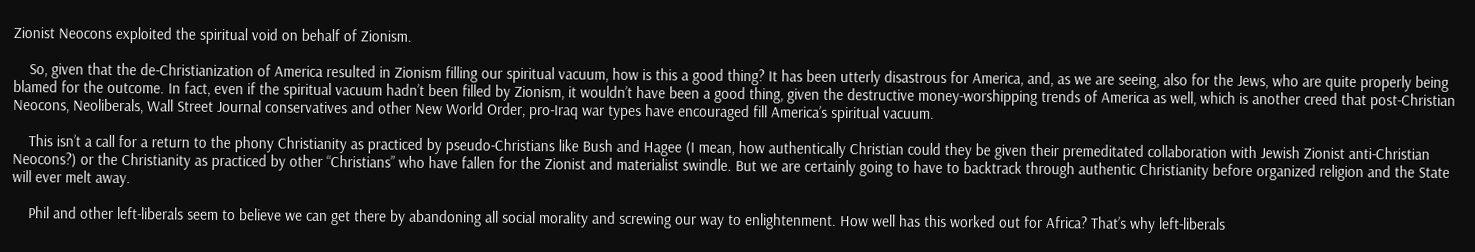Zionist Neocons exploited the spiritual void on behalf of Zionism.

    So, given that the de-Christianization of America resulted in Zionism filling our spiritual vacuum, how is this a good thing? It has been utterly disastrous for America, and, as we are seeing, also for the Jews, who are quite properly being blamed for the outcome. In fact, even if the spiritual vacuum hadn’t been filled by Zionism, it wouldn’t have been a good thing, given the destructive money-worshipping trends of America as well, which is another creed that post-Christian Neocons, Neoliberals, Wall Street Journal conservatives and other New World Order, pro-Iraq war types have encouraged fill America’s spiritual vacuum.

    This isn’t a call for a return to the phony Christianity as practiced by pseudo-Christians like Bush and Hagee (I mean, how authentically Christian could they be given their premeditated collaboration with Jewish Zionist anti-Christian Neocons?) or the Christianity as practiced by other “Christians” who have fallen for the Zionist and materialist swindle. But we are certainly going to have to backtrack through authentic Christianity before organized religion and the State will ever melt away.

    Phil and other left-liberals seem to believe we can get there by abandoning all social morality and screwing our way to enlightenment. How well has this worked out for Africa? That’s why left-liberals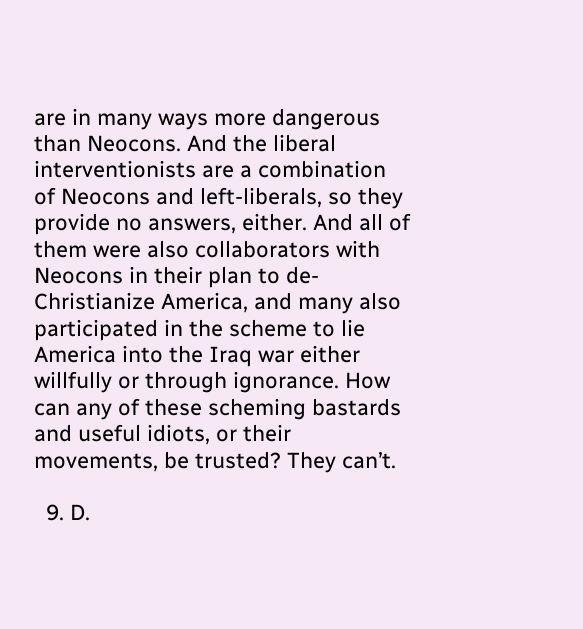are in many ways more dangerous than Neocons. And the liberal interventionists are a combination of Neocons and left-liberals, so they provide no answers, either. And all of them were also collaborators with Neocons in their plan to de-Christianize America, and many also participated in the scheme to lie America into the Iraq war either willfully or through ignorance. How can any of these scheming bastards and useful idiots, or their movements, be trusted? They can’t.

  9. D.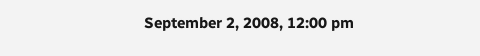September 2, 2008, 12:00 pm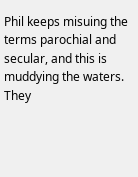Phil keeps misuing the terms parochial and secular, and this is muddying the waters. They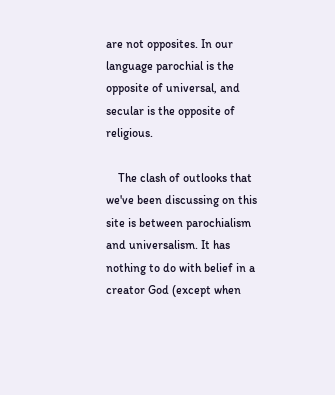are not opposites. In our language parochial is the opposite of universal, and secular is the opposite of religious.

    The clash of outlooks that we've been discussing on this site is between parochialism and universalism. It has nothing to do with belief in a creator God (except when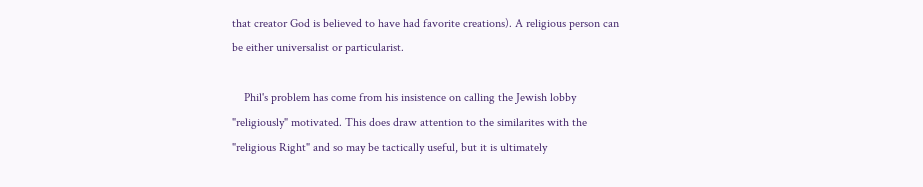that creator God is believed to have had favorite creations). A religious person can be either universalist or particularist.

    Phil's problem has come from his insistence on calling the Jewish lobby "religiously" motivated. This does draw attention to the similarites with the "religious Right" and so may be tactically useful, but it is ultimately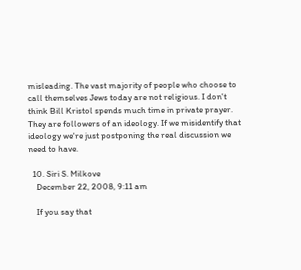misleading. The vast majority of people who choose to call themselves Jews today are not religious. I don't think Bill Kristol spends much time in private prayer. They are followers of an ideology. If we misidentify that ideology we're just postponing the real discussion we need to have.

  10. Siri S. Milkove
    December 22, 2008, 9:11 am

    If you say that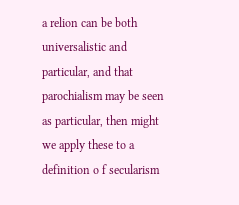a relion can be both universalistic and particular, and that parochialism may be seen as particular, then might we apply these to a definition o f secularism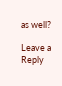as well?

Leave a Reply